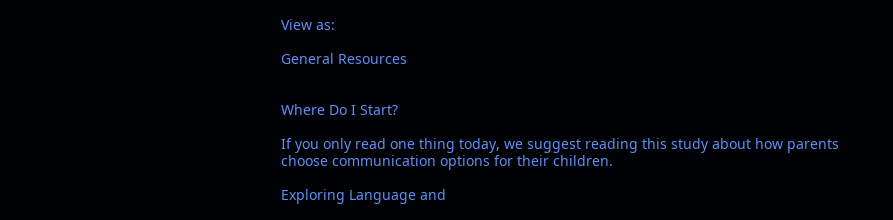View as:

General Resources


Where Do I Start?

If you only read one thing today, we suggest reading this study about how parents choose communication options for their children.

Exploring Language and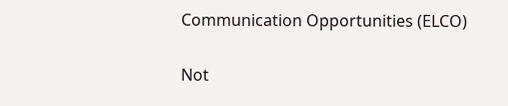Communication Opportunities (ELCO)

Not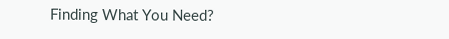Finding What You Need?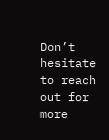Don’t hesitate to reach out for more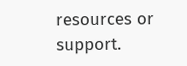resources or support.